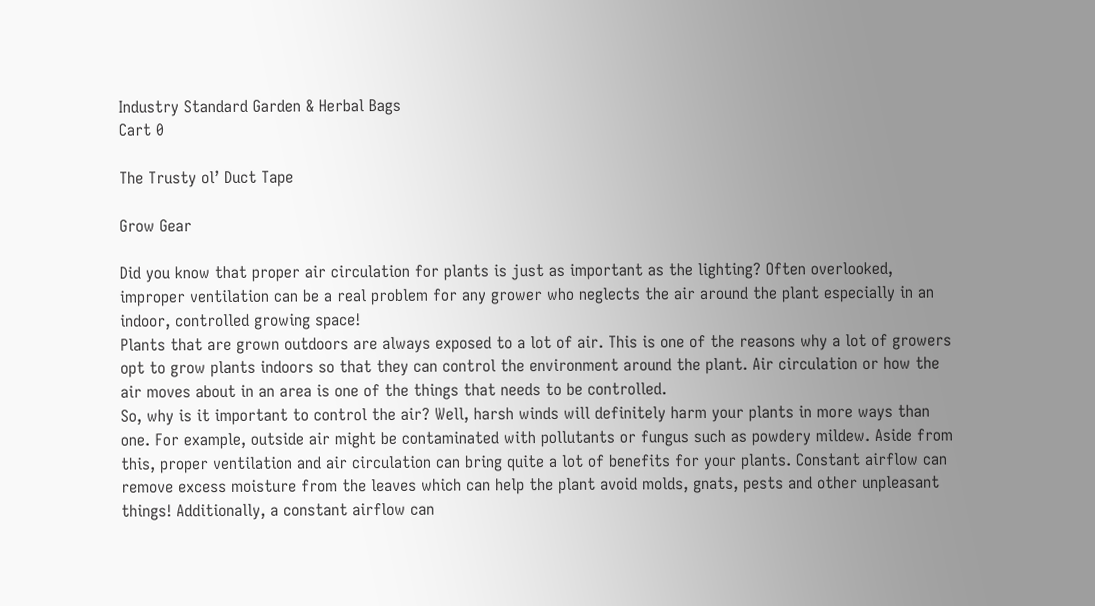Industry Standard Garden & Herbal Bags
Cart 0

The Trusty ol’ Duct Tape

Grow Gear

Did you know that proper air circulation for plants is just as important as the lighting? Often overlooked, improper ventilation can be a real problem for any grower who neglects the air around the plant especially in an indoor, controlled growing space!
Plants that are grown outdoors are always exposed to a lot of air. This is one of the reasons why a lot of growers opt to grow plants indoors so that they can control the environment around the plant. Air circulation or how the air moves about in an area is one of the things that needs to be controlled.
So, why is it important to control the air? Well, harsh winds will definitely harm your plants in more ways than one. For example, outside air might be contaminated with pollutants or fungus such as powdery mildew. Aside from this, proper ventilation and air circulation can bring quite a lot of benefits for your plants. Constant airflow can remove excess moisture from the leaves which can help the plant avoid molds, gnats, pests and other unpleasant things! Additionally, a constant airflow can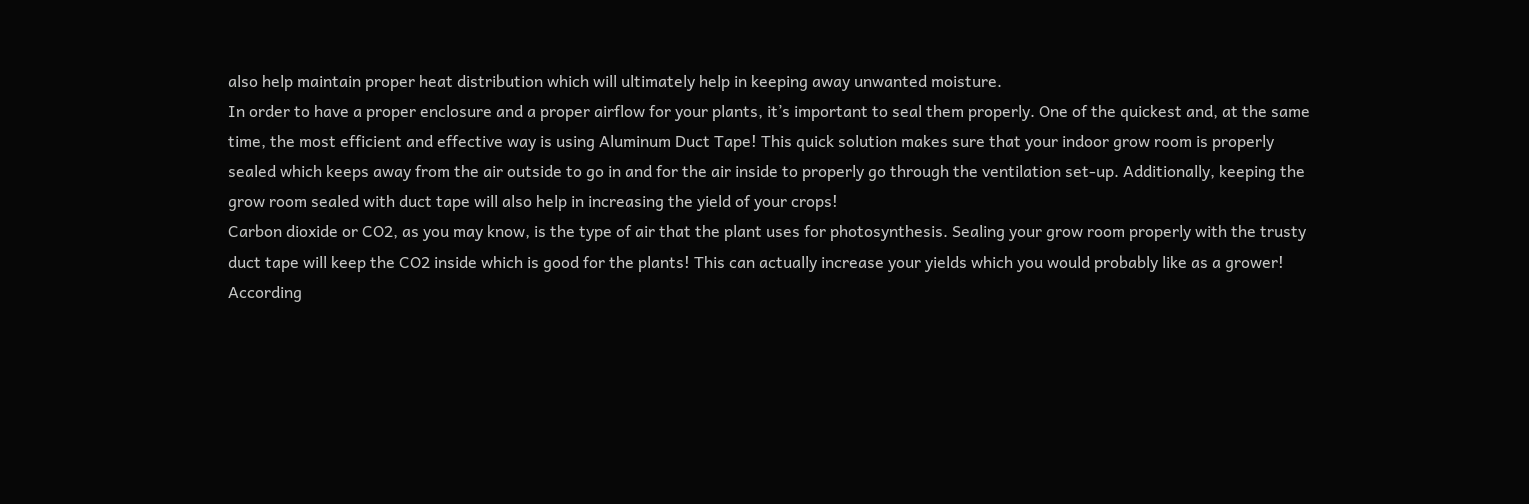also help maintain proper heat distribution which will ultimately help in keeping away unwanted moisture.
In order to have a proper enclosure and a proper airflow for your plants, it’s important to seal them properly. One of the quickest and, at the same time, the most efficient and effective way is using Aluminum Duct Tape! This quick solution makes sure that your indoor grow room is properly sealed which keeps away from the air outside to go in and for the air inside to properly go through the ventilation set-up. Additionally, keeping the grow room sealed with duct tape will also help in increasing the yield of your crops!
Carbon dioxide or CO2, as you may know, is the type of air that the plant uses for photosynthesis. Sealing your grow room properly with the trusty duct tape will keep the CO2 inside which is good for the plants! This can actually increase your yields which you would probably like as a grower! According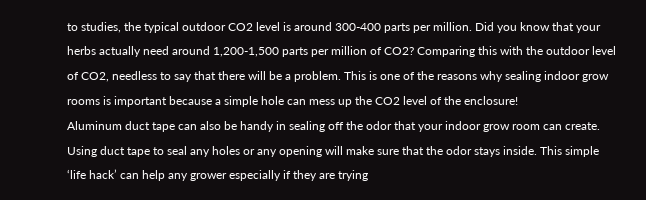to studies, the typical outdoor CO2 level is around 300-400 parts per million. Did you know that your herbs actually need around 1,200-1,500 parts per million of CO2? Comparing this with the outdoor level of CO2, needless to say that there will be a problem. This is one of the reasons why sealing indoor grow rooms is important because a simple hole can mess up the CO2 level of the enclosure!
Aluminum duct tape can also be handy in sealing off the odor that your indoor grow room can create. Using duct tape to seal any holes or any opening will make sure that the odor stays inside. This simple ‘life hack’ can help any grower especially if they are trying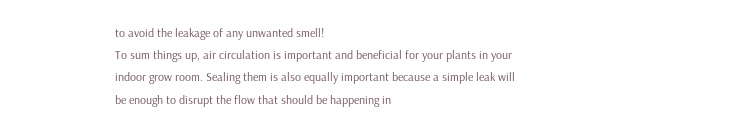to avoid the leakage of any unwanted smell!
To sum things up, air circulation is important and beneficial for your plants in your indoor grow room. Sealing them is also equally important because a simple leak will be enough to disrupt the flow that should be happening in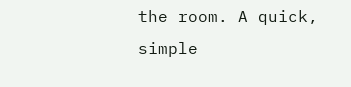the room. A quick, simple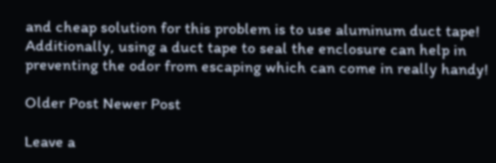and cheap solution for this problem is to use aluminum duct tape! Additionally, using a duct tape to seal the enclosure can help in preventing the odor from escaping which can come in really handy!

Older Post Newer Post

Leave a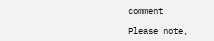comment

Please note,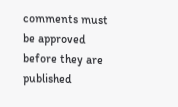comments must be approved before they are published